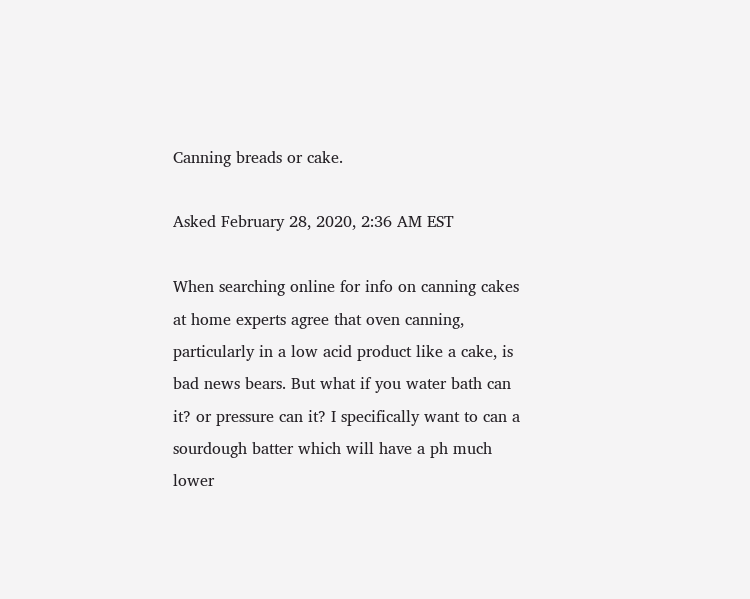Canning breads or cake.

Asked February 28, 2020, 2:36 AM EST

When searching online for info on canning cakes at home experts agree that oven canning, particularly in a low acid product like a cake, is bad news bears. But what if you water bath can it? or pressure can it? I specifically want to can a sourdough batter which will have a ph much lower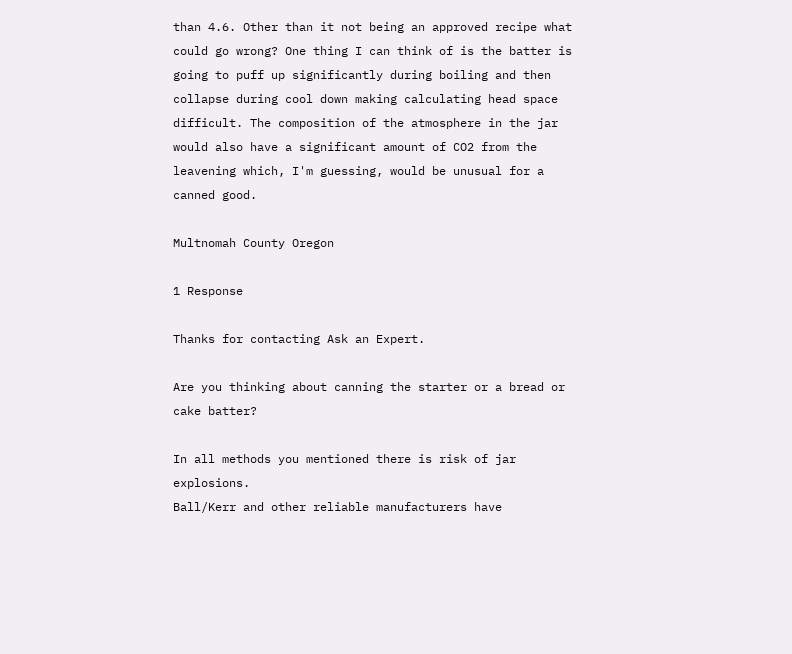than 4.6. Other than it not being an approved recipe what could go wrong? One thing I can think of is the batter is going to puff up significantly during boiling and then collapse during cool down making calculating head space difficult. The composition of the atmosphere in the jar would also have a significant amount of CO2 from the leavening which, I'm guessing, would be unusual for a canned good.

Multnomah County Oregon

1 Response

Thanks for contacting Ask an Expert.

Are you thinking about canning the starter or a bread or cake batter?

In all methods you mentioned there is risk of jar explosions.
Ball/Kerr and other reliable manufacturers have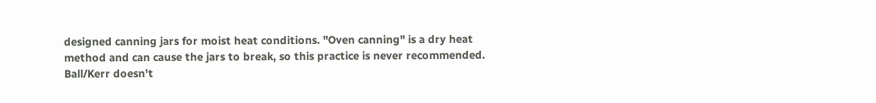designed canning jars for moist heat conditions. "Oven canning" is a dry heat method and can cause the jars to break, so this practice is never recommended. Ball/Kerr doesn't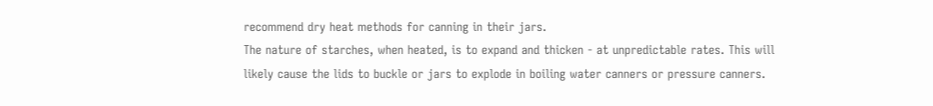recommend dry heat methods for canning in their jars.
The nature of starches, when heated, is to expand and thicken - at unpredictable rates. This will likely cause the lids to buckle or jars to explode in boiling water canners or pressure canners.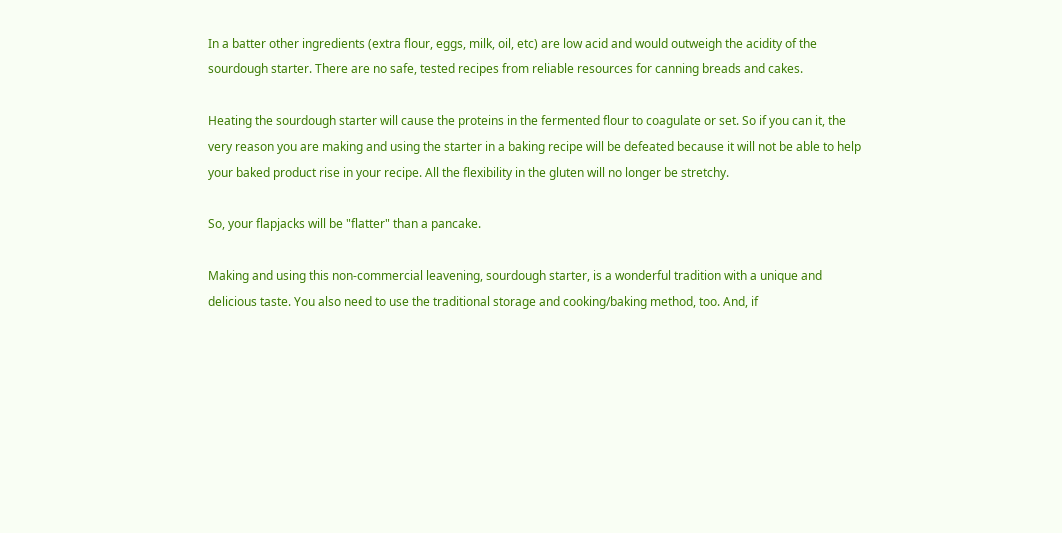In a batter other ingredients (extra flour, eggs, milk, oil, etc) are low acid and would outweigh the acidity of the sourdough starter. There are no safe, tested recipes from reliable resources for canning breads and cakes.

Heating the sourdough starter will cause the proteins in the fermented flour to coagulate or set. So if you can it, the very reason you are making and using the starter in a baking recipe will be defeated because it will not be able to help your baked product rise in your recipe. All the flexibility in the gluten will no longer be stretchy.

So, your flapjacks will be "flatter" than a pancake.

Making and using this non-commercial leavening, sourdough starter, is a wonderful tradition with a unique and delicious taste. You also need to use the traditional storage and cooking/baking method, too. And, if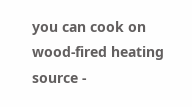you can cook on wood-fired heating source -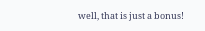well, that is just a bonus!